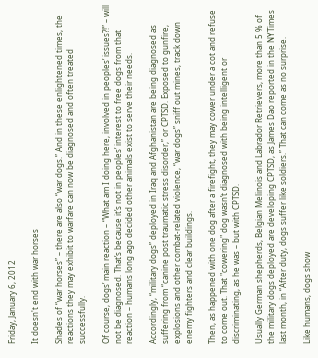Friday, January 6, 2012

It doesn't end with war horses

Shades of “war horses” – there are also “war dogs.” And in these enlightened times, the reactions they may exhibit to warfare can now be diagnosed and often treated successfully.

Of course, dogs’ main reaction – “What am I doing here, involved in peoples’ issues?!” – will not be diagnosed. That’s because it’s not in peoples’ interest to free dogs from that reaction – humans long ago decided other animals exist to serve their needs.

Accordingly, “military dogs” deployed in Iraq and Afghanistan are being diagnosed as suffering from “canine post traumatic stress disorder,” or CPTSD. Exposed to gunfire, explosions and other combat-related violence, “war dogs” sniff out mines, track down enemy fighters and clear buildings.

Then, as happened with one dog after a firefight, they may cower under a cot and refuse to come out. That "cowering" dog wasn’t diagnosed with being intelligent or discriminating, as he was – but with CPTSD.

Usually German shepherds, Belgian Melinois and Labrador Retrievers, more than 5 % of the military dogs deployed are developing CPTSD, as James Dao reported in the NYTimes last month, in “After duty, dogs suffer like soldiers.” That can come as no surprise.

Like humans, dogs show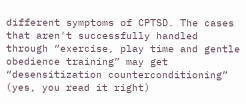different symptoms of CPTSD. The cases that aren't successfully handled through “exercise, play time and gentle obedience training” may get “desensitization counterconditioning” (yes, you read it right)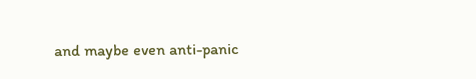and maybe even anti-panic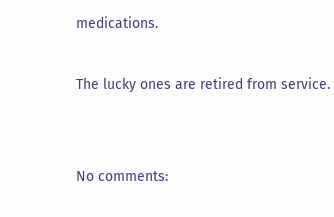medications.

The lucky ones are retired from service.


No comments: